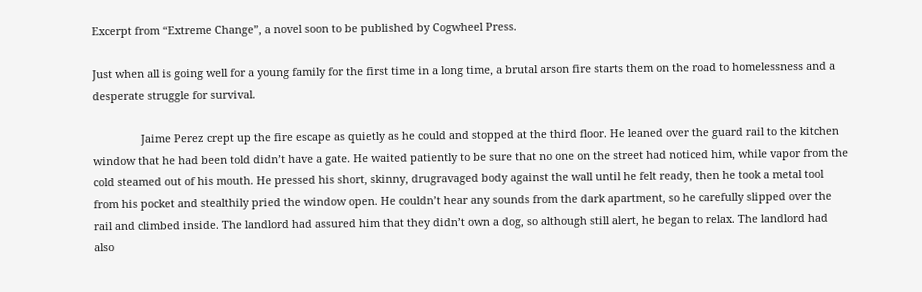Excerpt from “Extreme Change”, a novel soon to be published by Cogwheel Press.

Just when all is going well for a young family for the first time in a long time, a brutal arson fire starts them on the road to homelessness and a desperate struggle for survival.

                Jaime Perez crept up the fire escape as quietly as he could and stopped at the third floor. He leaned over the guard rail to the kitchen window that he had been told didn’t have a gate. He waited patiently to be sure that no one on the street had noticed him, while vapor from the cold steamed out of his mouth. He pressed his short, skinny, drugravaged body against the wall until he felt ready, then he took a metal tool from his pocket and stealthily pried the window open. He couldn’t hear any sounds from the dark apartment, so he carefully slipped over the rail and climbed inside. The landlord had assured him that they didn’t own a dog, so although still alert, he began to relax. The landlord had also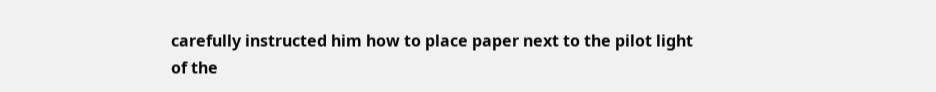carefully instructed him how to place paper next to the pilot light of the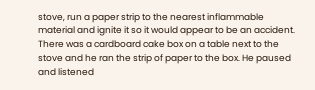stove, run a paper strip to the nearest inflammable material and ignite it so it would appear to be an accident. There was a cardboard cake box on a table next to the stove and he ran the strip of paper to the box. He paused and listened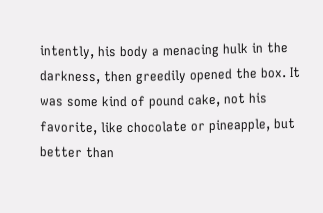intently, his body a menacing hulk in the darkness, then greedily opened the box. It was some kind of pound cake, not his favorite, like chocolate or pineapple, but better than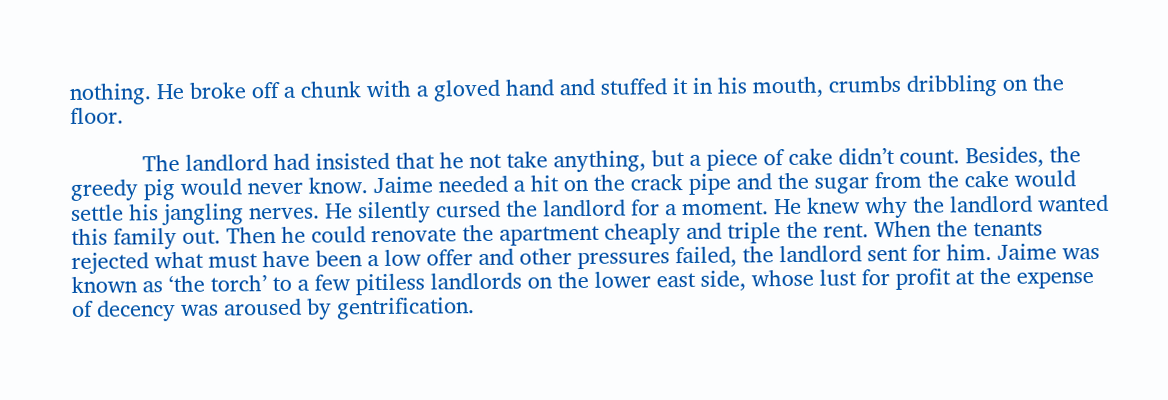nothing. He broke off a chunk with a gloved hand and stuffed it in his mouth, crumbs dribbling on the floor.

            The landlord had insisted that he not take anything, but a piece of cake didn’t count. Besides, the greedy pig would never know. Jaime needed a hit on the crack pipe and the sugar from the cake would settle his jangling nerves. He silently cursed the landlord for a moment. He knew why the landlord wanted this family out. Then he could renovate the apartment cheaply and triple the rent. When the tenants rejected what must have been a low offer and other pressures failed, the landlord sent for him. Jaime was known as ‘the torch’ to a few pitiless landlords on the lower east side, whose lust for profit at the expense of decency was aroused by gentrification.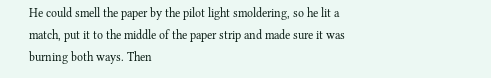He could smell the paper by the pilot light smoldering, so he lit a match, put it to the middle of the paper strip and made sure it was burning both ways. Then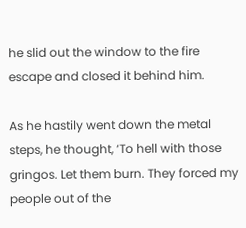he slid out the window to the fire escape and closed it behind him.

As he hastily went down the metal steps, he thought, ‘To hell with those gringos. Let them burn. They forced my people out of the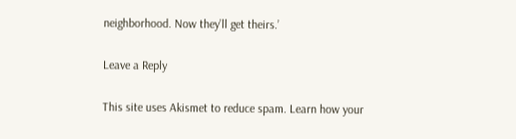neighborhood. Now they’ll get theirs.’

Leave a Reply

This site uses Akismet to reduce spam. Learn how your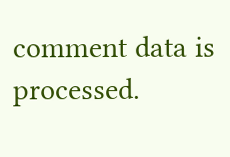comment data is processed.